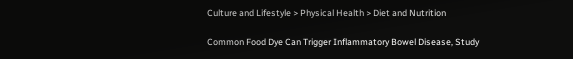Culture and Lifestyle > Physical Health > Diet and Nutrition

Common Food Dye Can Trigger Inflammatory Bowel Disease, Study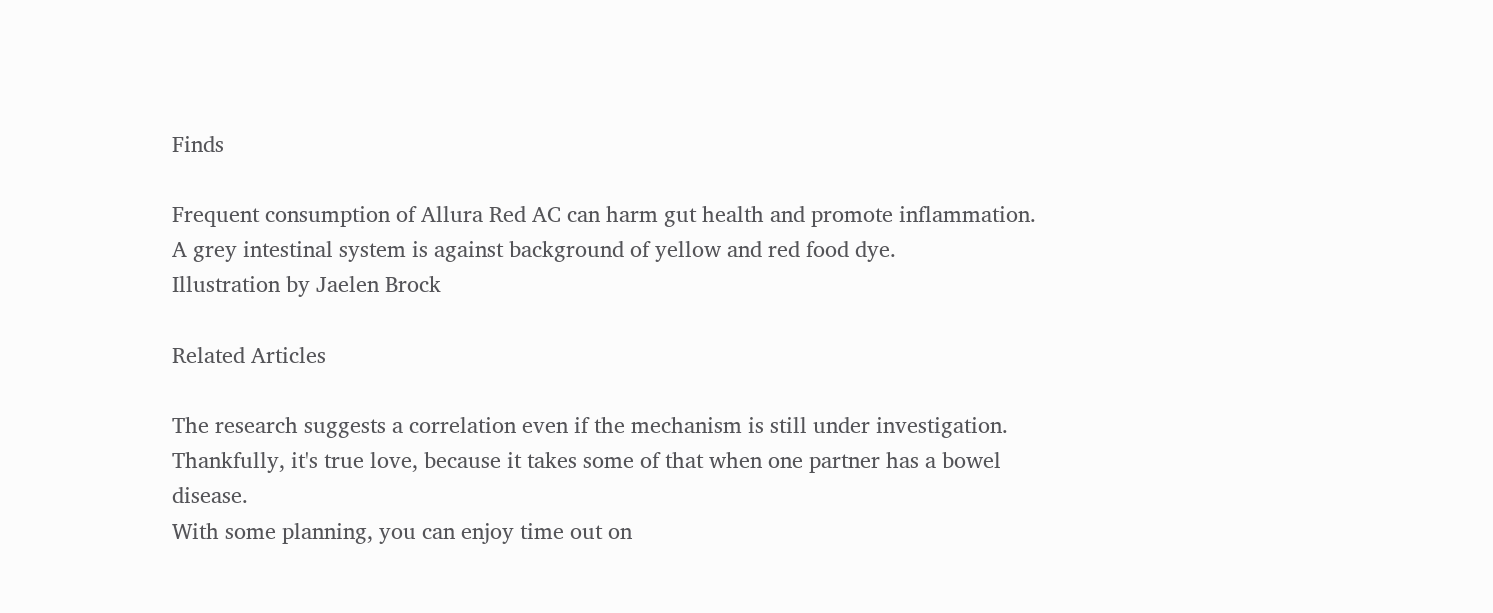Finds

Frequent consumption of Allura Red AC can harm gut health and promote inflammation.
A grey intestinal system is against background of yellow and red food dye.
Illustration by Jaelen Brock

Related Articles

The research suggests a correlation even if the mechanism is still under investigation.
Thankfully, it's true love, because it takes some of that when one partner has a bowel disease.
With some planning, you can enjoy time out on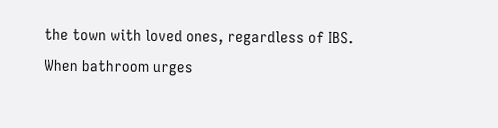the town with loved ones, regardless of IBS.
When bathroom urges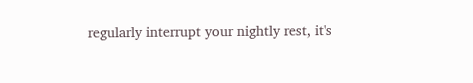regularly interrupt your nightly rest, it's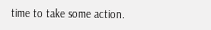time to take some action.